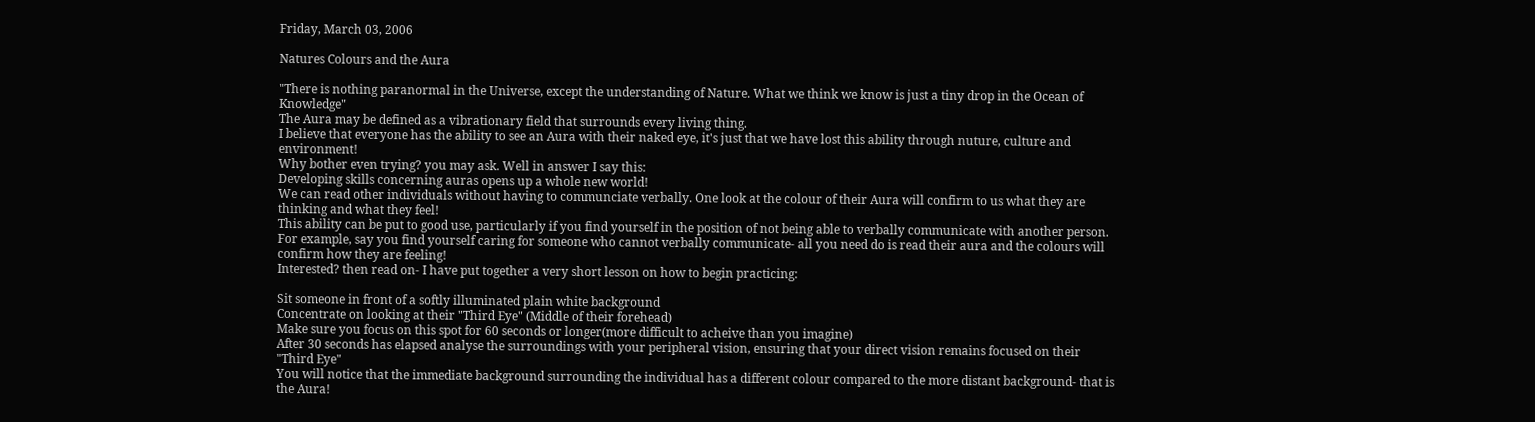Friday, March 03, 2006

Natures Colours and the Aura

"There is nothing paranormal in the Universe, except the understanding of Nature. What we think we know is just a tiny drop in the Ocean of Knowledge"
The Aura may be defined as a vibrationary field that surrounds every living thing.
I believe that everyone has the ability to see an Aura with their naked eye, it's just that we have lost this ability through nuture, culture and environment!
Why bother even trying? you may ask. Well in answer I say this:
Developing skills concerning auras opens up a whole new world!
We can read other individuals without having to communciate verbally. One look at the colour of their Aura will confirm to us what they are thinking and what they feel!
This ability can be put to good use, particularly if you find yourself in the position of not being able to verbally communicate with another person. For example, say you find yourself caring for someone who cannot verbally communicate- all you need do is read their aura and the colours will confirm how they are feeling!
Interested? then read on- I have put together a very short lesson on how to begin practicing:

Sit someone in front of a softly illuminated plain white background
Concentrate on looking at their "Third Eye" (Middle of their forehead)
Make sure you focus on this spot for 60 seconds or longer(more difficult to acheive than you imagine)
After 30 seconds has elapsed analyse the surroundings with your peripheral vision, ensuring that your direct vision remains focused on their "Third Eye"
You will notice that the immediate background surrounding the individual has a different colour compared to the more distant background- that is the Aura!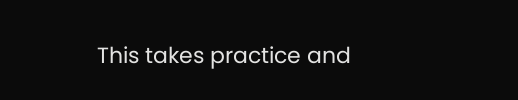This takes practice and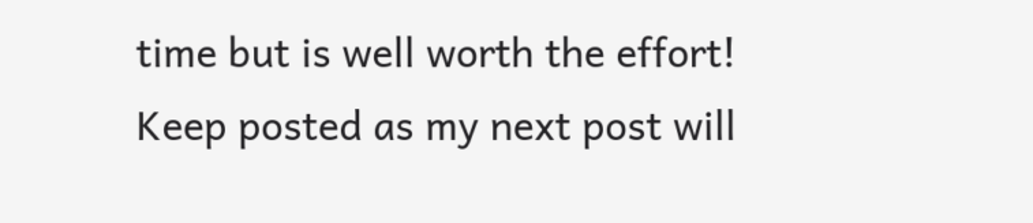time but is well worth the effort!
Keep posted as my next post will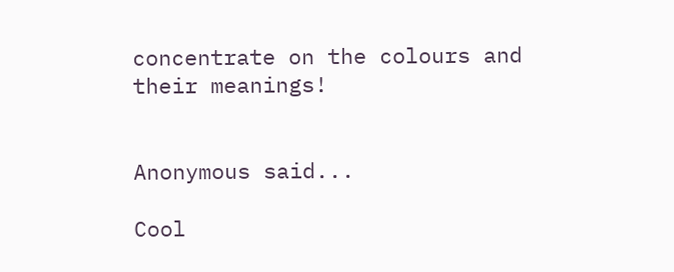concentrate on the colours and their meanings!


Anonymous said...

Cool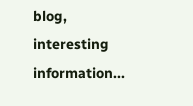blog, interesting information...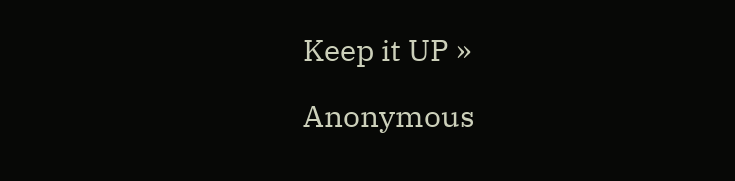Keep it UP »

Anonymous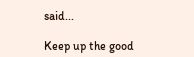said...

Keep up the good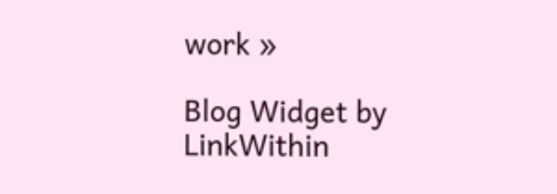work »

Blog Widget by LinkWithin